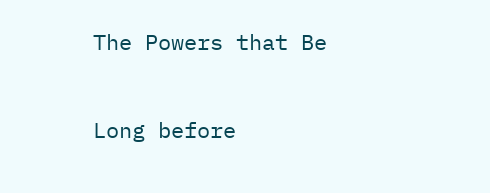The Powers that Be

Long before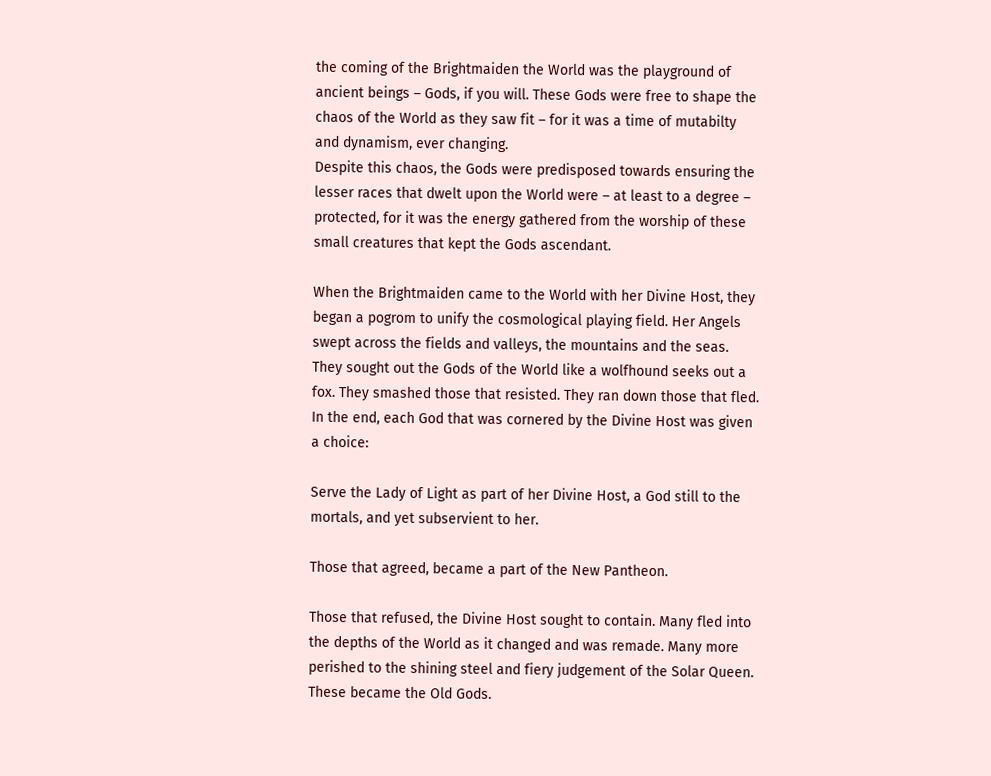the coming of the Brightmaiden the World was the playground of ancient beings – Gods, if you will. These Gods were free to shape the chaos of the World as they saw fit – for it was a time of mutabilty and dynamism, ever changing.
Despite this chaos, the Gods were predisposed towards ensuring the lesser races that dwelt upon the World were – at least to a degree – protected, for it was the energy gathered from the worship of these small creatures that kept the Gods ascendant.

When the Brightmaiden came to the World with her Divine Host, they began a pogrom to unify the cosmological playing field. Her Angels swept across the fields and valleys, the mountains and the seas. They sought out the Gods of the World like a wolfhound seeks out a fox. They smashed those that resisted. They ran down those that fled.
In the end, each God that was cornered by the Divine Host was given a choice:

Serve the Lady of Light as part of her Divine Host, a God still to the mortals, and yet subservient to her.

Those that agreed, became a part of the New Pantheon.

Those that refused, the Divine Host sought to contain. Many fled into the depths of the World as it changed and was remade. Many more perished to the shining steel and fiery judgement of the Solar Queen. These became the Old Gods.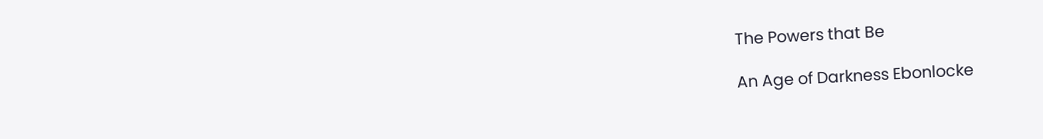The Powers that Be

An Age of Darkness Ebonlocke